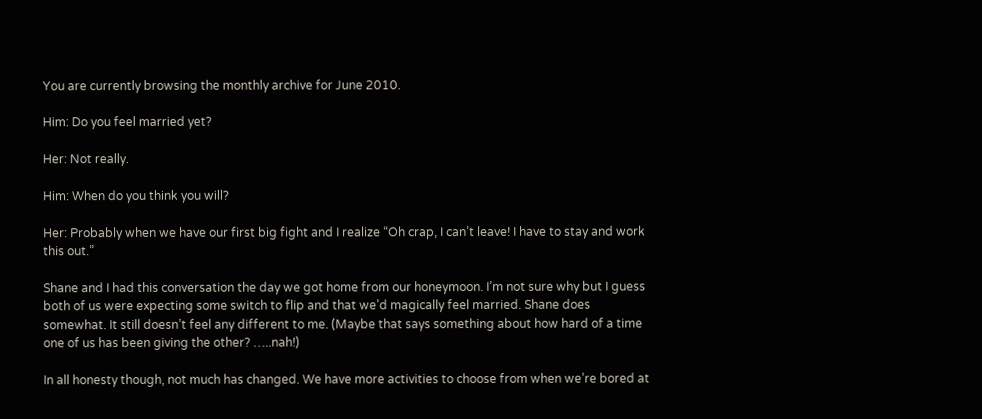You are currently browsing the monthly archive for June 2010.

Him: Do you feel married yet?

Her: Not really.

Him: When do you think you will?

Her: Probably when we have our first big fight and I realize “Oh crap, I can’t leave! I have to stay and work this out.”

Shane and I had this conversation the day we got home from our honeymoon. I’m not sure why but I guess both of us were expecting some switch to flip and that we’d magically feel married. Shane does somewhat. It still doesn’t feel any different to me. (Maybe that says something about how hard of a time one of us has been giving the other? …..nah!)

In all honesty though, not much has changed. We have more activities to choose from when we’re bored at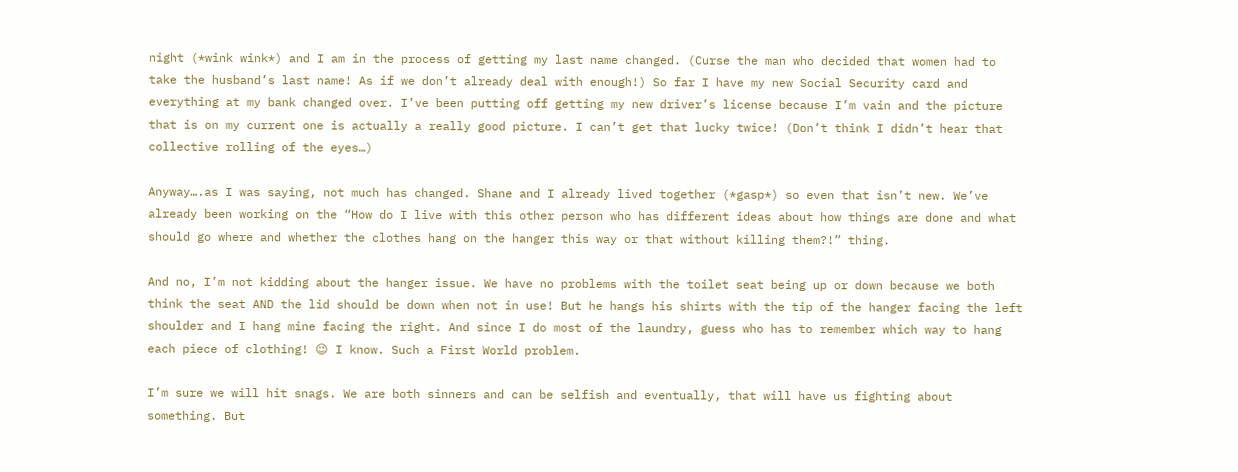night (*wink wink*) and I am in the process of getting my last name changed. (Curse the man who decided that women had to take the husband’s last name! As if we don’t already deal with enough!) So far I have my new Social Security card and everything at my bank changed over. I’ve been putting off getting my new driver’s license because I’m vain and the picture that is on my current one is actually a really good picture. I can’t get that lucky twice! (Don’t think I didn’t hear that collective rolling of the eyes…)

Anyway….as I was saying, not much has changed. Shane and I already lived together (*gasp*) so even that isn’t new. We’ve already been working on the “How do I live with this other person who has different ideas about how things are done and what should go where and whether the clothes hang on the hanger this way or that without killing them?!” thing.

And no, I’m not kidding about the hanger issue. We have no problems with the toilet seat being up or down because we both think the seat AND the lid should be down when not in use! But he hangs his shirts with the tip of the hanger facing the left shoulder and I hang mine facing the right. And since I do most of the laundry, guess who has to remember which way to hang each piece of clothing! 😉 I know. Such a First World problem.

I’m sure we will hit snags. We are both sinners and can be selfish and eventually, that will have us fighting about something. But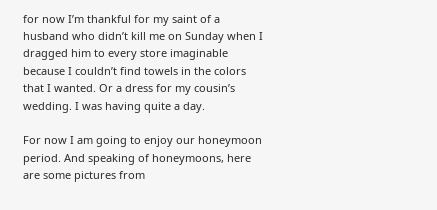for now I’m thankful for my saint of a husband who didn’t kill me on Sunday when I dragged him to every store imaginable because I couldn’t find towels in the colors that I wanted. Or a dress for my cousin’s wedding. I was having quite a day.

For now I am going to enjoy our honeymoon period. And speaking of honeymoons, here are some pictures from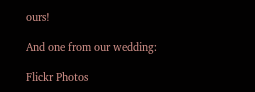ours!

And one from our wedding:

Flickr Photos